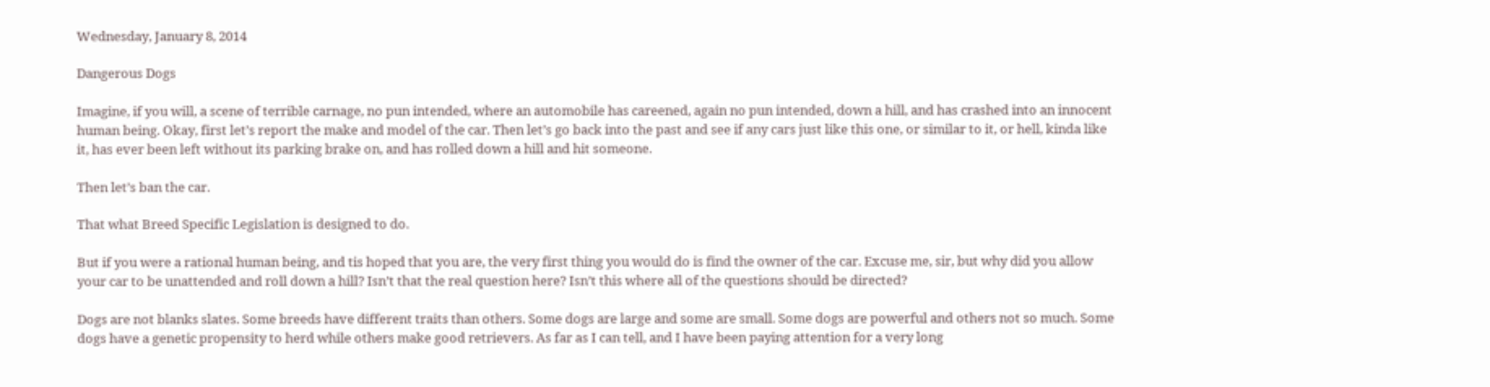Wednesday, January 8, 2014

Dangerous Dogs

Imagine, if you will, a scene of terrible carnage, no pun intended, where an automobile has careened, again no pun intended, down a hill, and has crashed into an innocent human being. Okay, first let’s report the make and model of the car. Then let’s go back into the past and see if any cars just like this one, or similar to it, or hell, kinda like it, has ever been left without its parking brake on, and has rolled down a hill and hit someone.

Then let’s ban the car.

That what Breed Specific Legislation is designed to do.

But if you were a rational human being, and tis hoped that you are, the very first thing you would do is find the owner of the car. Excuse me, sir, but why did you allow your car to be unattended and roll down a hill? Isn’t that the real question here? Isn’t this where all of the questions should be directed?

Dogs are not blanks slates. Some breeds have different traits than others. Some dogs are large and some are small. Some dogs are powerful and others not so much. Some dogs have a genetic propensity to herd while others make good retrievers. As far as I can tell, and I have been paying attention for a very long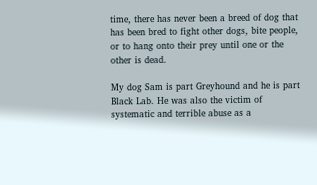time, there has never been a breed of dog that has been bred to fight other dogs, bite people, or to hang onto their prey until one or the other is dead.

My dog Sam is part Greyhound and he is part Black Lab. He was also the victim of systematic and terrible abuse as a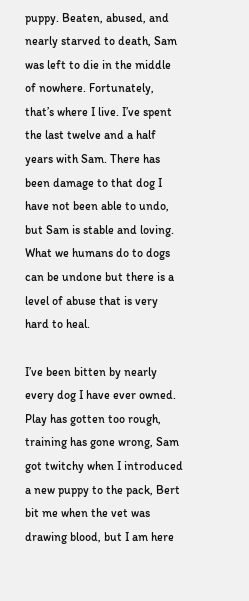puppy. Beaten, abused, and nearly starved to death, Sam was left to die in the middle of nowhere. Fortunately, that’s where I live. I’ve spent the last twelve and a half years with Sam. There has been damage to that dog I have not been able to undo, but Sam is stable and loving. What we humans do to dogs can be undone but there is a level of abuse that is very hard to heal.

I’ve been bitten by nearly every dog I have ever owned. Play has gotten too rough, training has gone wrong, Sam got twitchy when I introduced a new puppy to the pack, Bert bit me when the vet was drawing blood, but I am here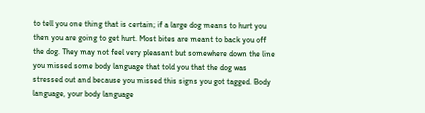to tell you one thing that is certain; if a large dog means to hurt you then you are going to get hurt. Most bites are meant to back you off the dog. They may not feel very pleasant but somewhere down the line you missed some body language that told you that the dog was stressed out and because you missed this signs you got tagged. Body language, your body language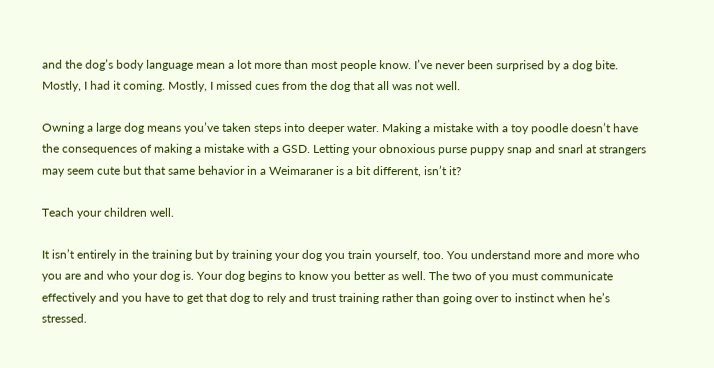and the dog’s body language mean a lot more than most people know. I’ve never been surprised by a dog bite. Mostly, I had it coming. Mostly, I missed cues from the dog that all was not well.

Owning a large dog means you’ve taken steps into deeper water. Making a mistake with a toy poodle doesn’t have the consequences of making a mistake with a GSD. Letting your obnoxious purse puppy snap and snarl at strangers may seem cute but that same behavior in a Weimaraner is a bit different, isn’t it?

Teach your children well.

It isn’t entirely in the training but by training your dog you train yourself, too. You understand more and more who you are and who your dog is. Your dog begins to know you better as well. The two of you must communicate effectively and you have to get that dog to rely and trust training rather than going over to instinct when he’s stressed.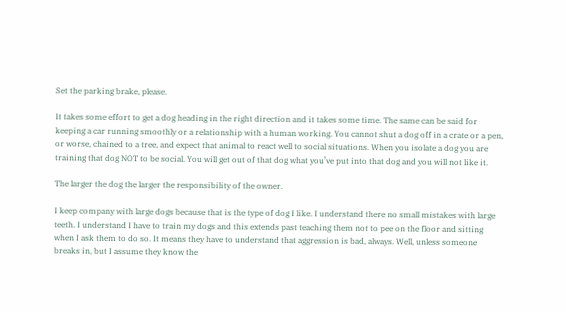Set the parking brake, please.

It takes some effort to get a dog heading in the right direction and it takes some time. The same can be said for keeping a car running smoothly or a relationship with a human working. You cannot shut a dog off in a crate or a pen, or worse, chained to a tree, and expect that animal to react well to social situations. When you isolate a dog you are training that dog NOT to be social. You will get out of that dog what you’ve put into that dog and you will not like it.

The larger the dog the larger the responsibility of the owner.

I keep company with large dogs because that is the type of dog I like. I understand there no small mistakes with large teeth. I understand I have to train my dogs and this extends past teaching them not to pee on the floor and sitting when I ask them to do so. It means they have to understand that aggression is bad, always. Well, unless someone breaks in, but I assume they know the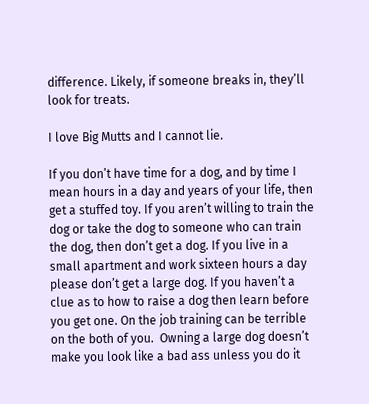difference. Likely, if someone breaks in, they’ll look for treats.

I love Big Mutts and I cannot lie.

If you don’t have time for a dog, and by time I mean hours in a day and years of your life, then get a stuffed toy. If you aren’t willing to train the dog or take the dog to someone who can train the dog, then don’t get a dog. If you live in a small apartment and work sixteen hours a day please don’t get a large dog. If you haven’t a clue as to how to raise a dog then learn before you get one. On the job training can be terrible on the both of you.  Owning a large dog doesn’t make you look like a bad ass unless you do it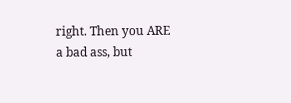right. Then you ARE a bad ass, but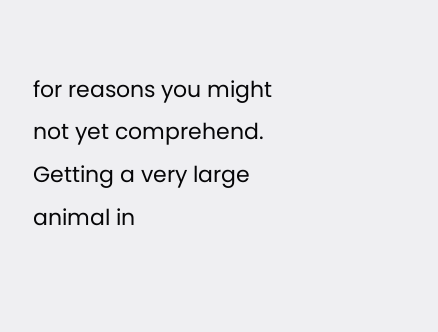for reasons you might not yet comprehend. Getting a very large animal in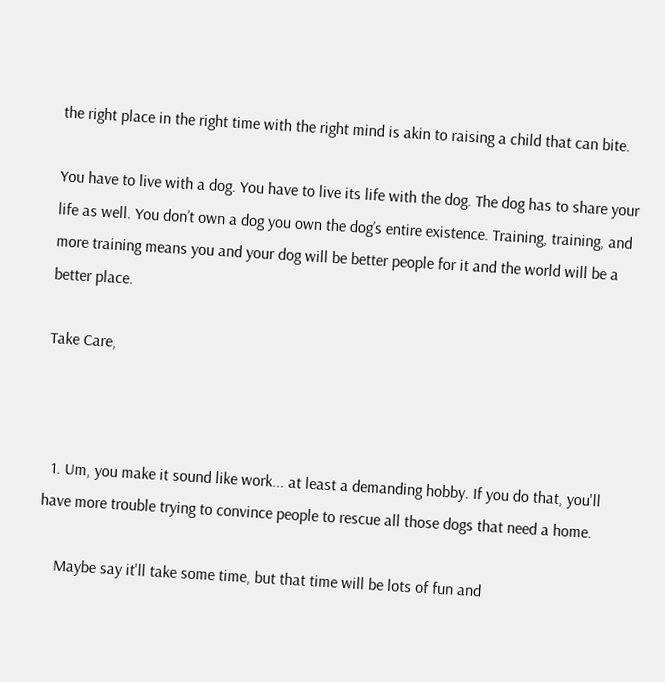the right place in the right time with the right mind is akin to raising a child that can bite.

You have to live with a dog. You have to live its life with the dog. The dog has to share your life as well. You don’t own a dog you own the dog’s entire existence. Training, training, and more training means you and your dog will be better people for it and the world will be a better place.

Take Care,



  1. Um, you make it sound like work... at least a demanding hobby. If you do that, you'll have more trouble trying to convince people to rescue all those dogs that need a home.

    Maybe say it'll take some time, but that time will be lots of fun and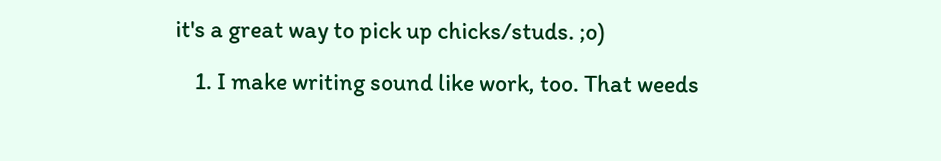it's a great way to pick up chicks/studs. ;o)

    1. I make writing sound like work, too. That weeds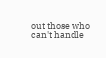out those who can't handle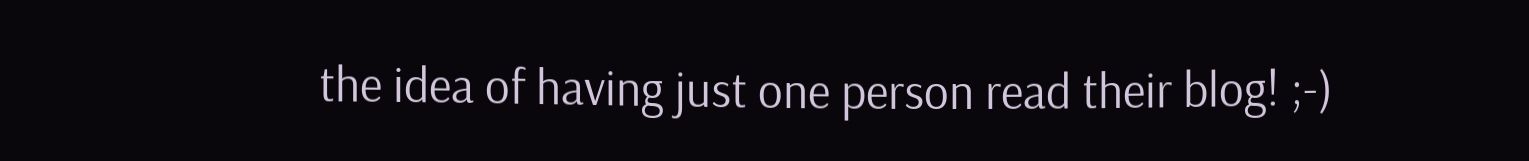the idea of having just one person read their blog! ;-)